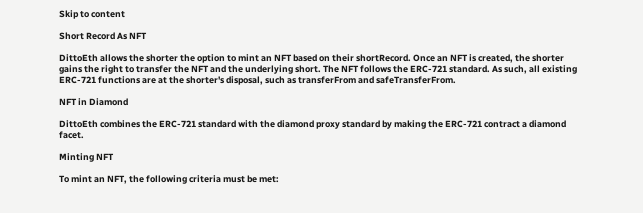Skip to content

Short Record As NFT

DittoEth allows the shorter the option to mint an NFT based on their shortRecord. Once an NFT is created, the shorter gains the right to transfer the NFT and the underlying short. The NFT follows the ERC-721 standard. As such, all existing ERC-721 functions are at the shorter's disposal, such as transferFrom and safeTransferFrom.

NFT in Diamond

DittoEth combines the ERC-721 standard with the diamond proxy standard by making the ERC-721 contract a diamond facet.

Minting NFT

To mint an NFT, the following criteria must be met: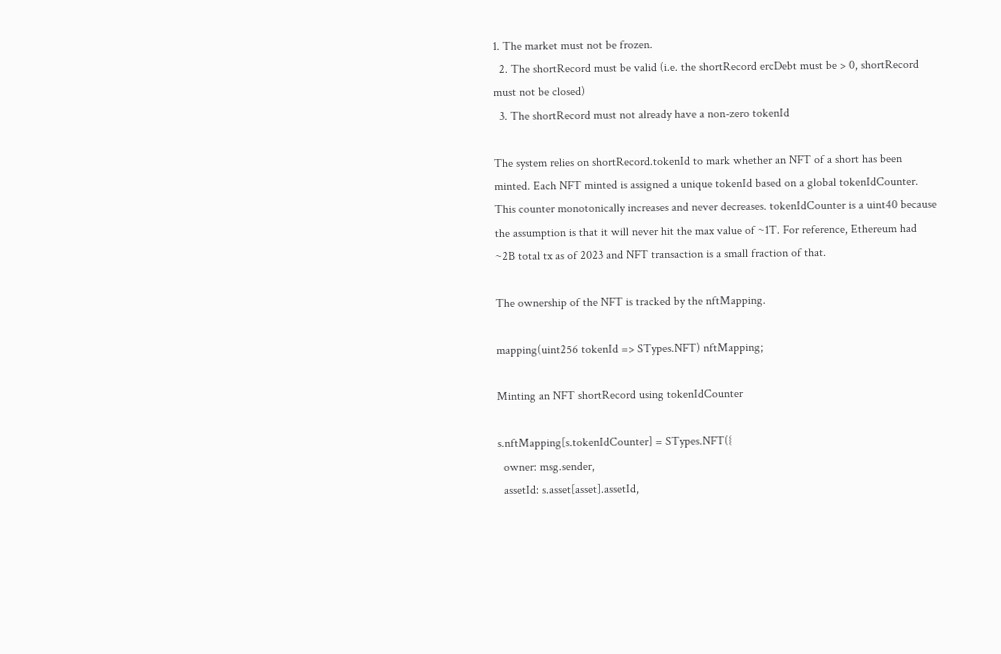1. The market must not be frozen.
  2. The shortRecord must be valid (i.e. the shortRecord ercDebt must be > 0, shortRecord must not be closed)
  3. The shortRecord must not already have a non-zero tokenId

The system relies on shortRecord.tokenId to mark whether an NFT of a short has been minted. Each NFT minted is assigned a unique tokenId based on a global tokenIdCounter. This counter monotonically increases and never decreases. tokenIdCounter is a uint40 because the assumption is that it will never hit the max value of ~1T. For reference, Ethereum had ~2B total tx as of 2023 and NFT transaction is a small fraction of that.

The ownership of the NFT is tracked by the nftMapping.

mapping(uint256 tokenId => STypes.NFT) nftMapping;

Minting an NFT shortRecord using tokenIdCounter

s.nftMapping[s.tokenIdCounter] = STypes.NFT({
  owner: msg.sender,
  assetId: s.asset[asset].assetId,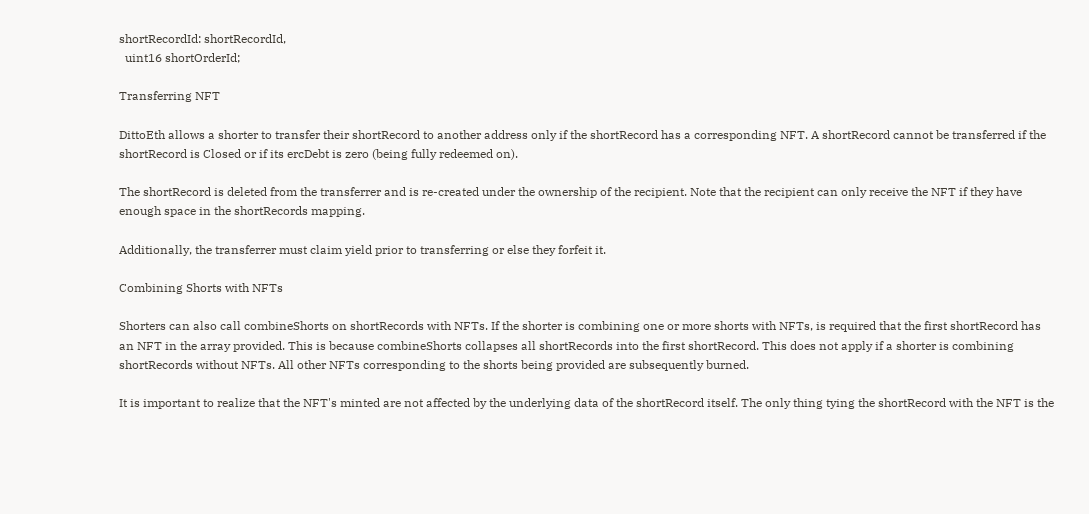shortRecordId: shortRecordId,
  uint16 shortOrderId;

Transferring NFT

DittoEth allows a shorter to transfer their shortRecord to another address only if the shortRecord has a corresponding NFT. A shortRecord cannot be transferred if the shortRecord is Closed or if its ercDebt is zero (being fully redeemed on).

The shortRecord is deleted from the transferrer and is re-created under the ownership of the recipient. Note that the recipient can only receive the NFT if they have enough space in the shortRecords mapping.

Additionally, the transferrer must claim yield prior to transferring or else they forfeit it.

Combining Shorts with NFTs

Shorters can also call combineShorts on shortRecords with NFTs. If the shorter is combining one or more shorts with NFTs, is required that the first shortRecord has an NFT in the array provided. This is because combineShorts collapses all shortRecords into the first shortRecord. This does not apply if a shorter is combining shortRecords without NFTs. All other NFTs corresponding to the shorts being provided are subsequently burned.

It is important to realize that the NFT's minted are not affected by the underlying data of the shortRecord itself. The only thing tying the shortRecord with the NFT is the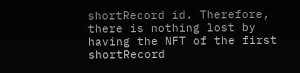shortRecord id. Therefore, there is nothing lost by having the NFT of the first shortRecord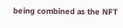being combined as the NFT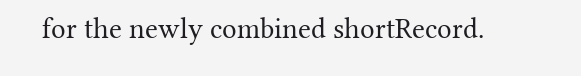for the newly combined shortRecord.